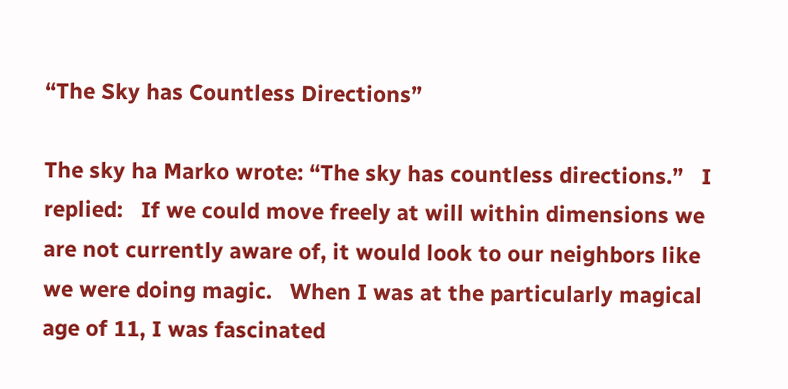“The Sky has Countless Directions”

The sky ha Marko wrote: “The sky has countless directions.”   I replied:   If we could move freely at will within dimensions we are not currently aware of, it would look to our neighbors like we were doing magic.   When I was at the particularly magical age of 11, I was fascinated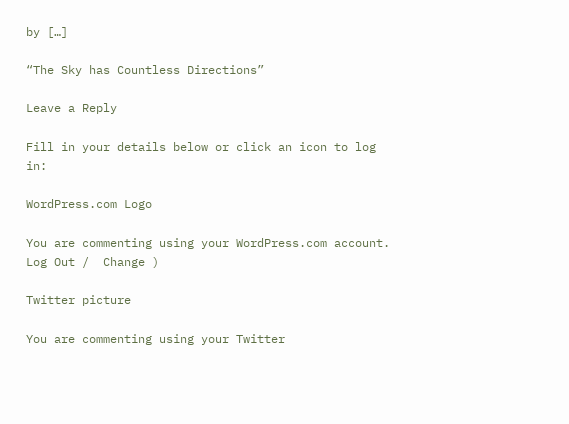by […]

“The Sky has Countless Directions”

Leave a Reply

Fill in your details below or click an icon to log in:

WordPress.com Logo

You are commenting using your WordPress.com account. Log Out /  Change )

Twitter picture

You are commenting using your Twitter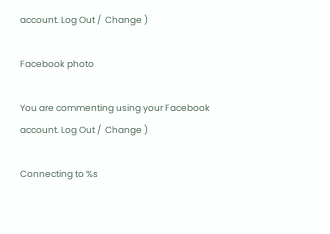account. Log Out /  Change )

Facebook photo

You are commenting using your Facebook account. Log Out /  Change )

Connecting to %s